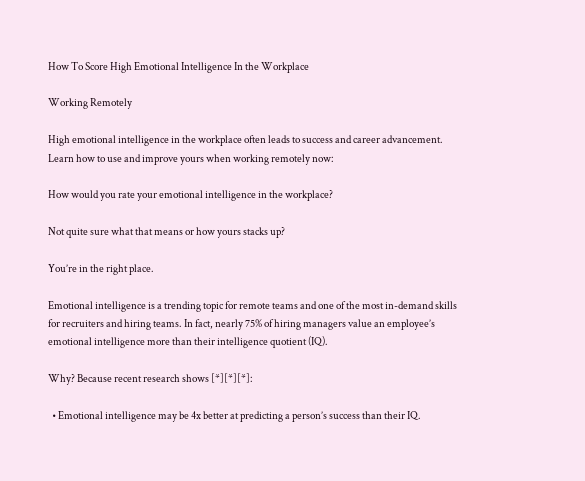How To Score High Emotional Intelligence In the Workplace

Working Remotely

High emotional intelligence in the workplace often leads to success and career advancement. Learn how to use and improve yours when working remotely now:

How would you rate your emotional intelligence in the workplace?

Not quite sure what that means or how yours stacks up?

You’re in the right place.

Emotional intelligence is a trending topic for remote teams and one of the most in-demand skills for recruiters and hiring teams. In fact, nearly 75% of hiring managers value an employee’s emotional intelligence more than their intelligence quotient (IQ).

Why? Because recent research shows [*][*][*]:

  • Emotional intelligence may be 4x better at predicting a person’s success than their IQ.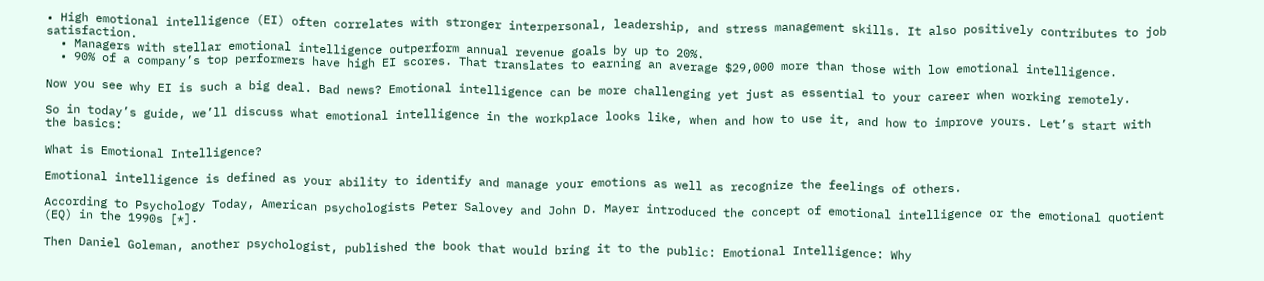• High emotional intelligence (EI) often correlates with stronger interpersonal, leadership, and stress management skills. It also positively contributes to job satisfaction.
  • Managers with stellar emotional intelligence outperform annual revenue goals by up to 20%.
  • 90% of a company’s top performers have high EI scores. That translates to earning an average $29,000 more than those with low emotional intelligence.

Now you see why EI is such a big deal. Bad news? Emotional intelligence can be more challenging yet just as essential to your career when working remotely.

So in today’s guide, we’ll discuss what emotional intelligence in the workplace looks like, when and how to use it, and how to improve yours. Let’s start with the basics:

What is Emotional Intelligence?

Emotional intelligence is defined as your ability to identify and manage your emotions as well as recognize the feelings of others.

According to Psychology Today, American psychologists Peter Salovey and John D. Mayer introduced the concept of emotional intelligence or the emotional quotient (EQ) in the 1990s [*].

Then Daniel Goleman, another psychologist, published the book that would bring it to the public: Emotional Intelligence: Why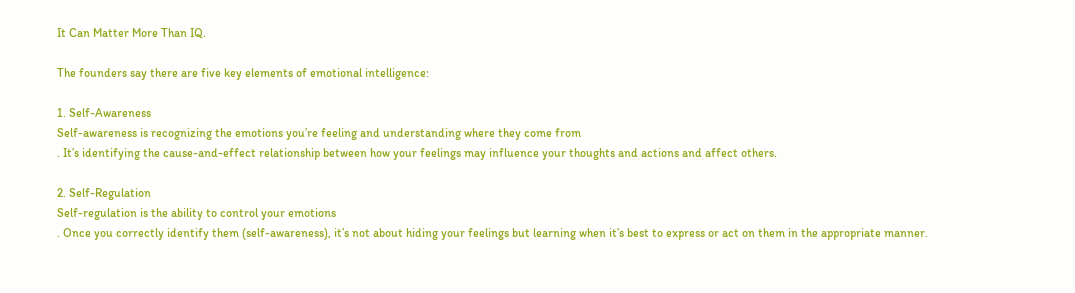It Can Matter More Than IQ.

The founders say there are five key elements of emotional intelligence:

1. Self-Awareness
Self-awareness is recognizing the emotions you’re feeling and understanding where they come from
. It’s identifying the cause-and-effect relationship between how your feelings may influence your thoughts and actions and affect others.

2. Self-Regulation
Self-regulation is the ability to control your emotions
. Once you correctly identify them (self-awareness), it’s not about hiding your feelings but learning when it’s best to express or act on them in the appropriate manner.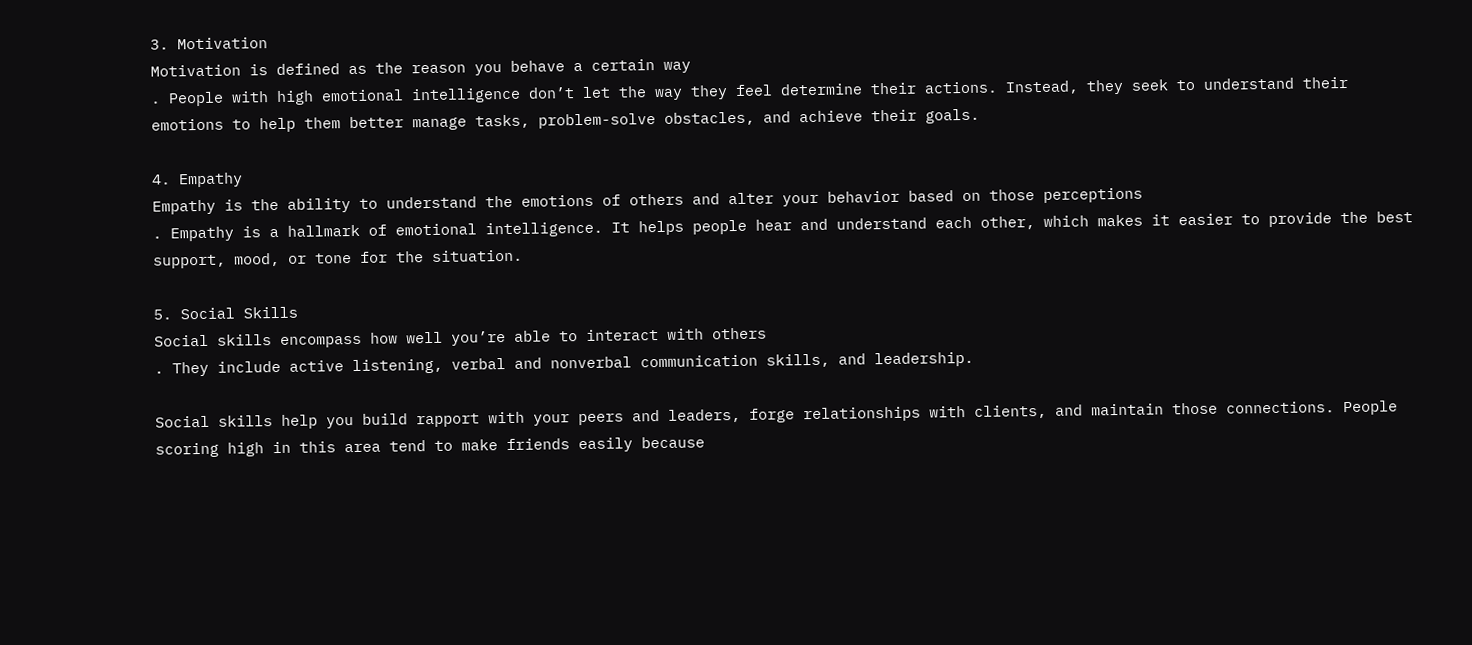3. Motivation
Motivation is defined as the reason you behave a certain way
. People with high emotional intelligence don’t let the way they feel determine their actions. Instead, they seek to understand their emotions to help them better manage tasks, problem-solve obstacles, and achieve their goals.

4. Empathy
Empathy is the ability to understand the emotions of others and alter your behavior based on those perceptions
. Empathy is a hallmark of emotional intelligence. It helps people hear and understand each other, which makes it easier to provide the best support, mood, or tone for the situation.

5. Social Skills
Social skills encompass how well you’re able to interact with others
. They include active listening, verbal and nonverbal communication skills, and leadership.

Social skills help you build rapport with your peers and leaders, forge relationships with clients, and maintain those connections. People scoring high in this area tend to make friends easily because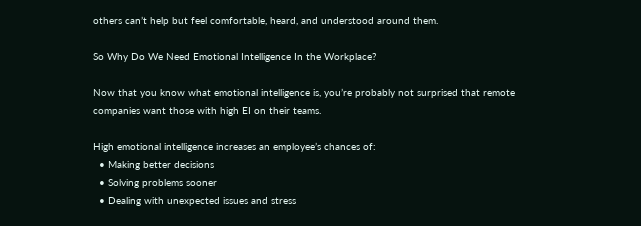others can’t help but feel comfortable, heard, and understood around them.

So Why Do We Need Emotional Intelligence In the Workplace?

Now that you know what emotional intelligence is, you’re probably not surprised that remote companies want those with high EI on their teams.

High emotional intelligence increases an employee’s chances of:
  • Making better decisions
  • Solving problems sooner
  • Dealing with unexpected issues and stress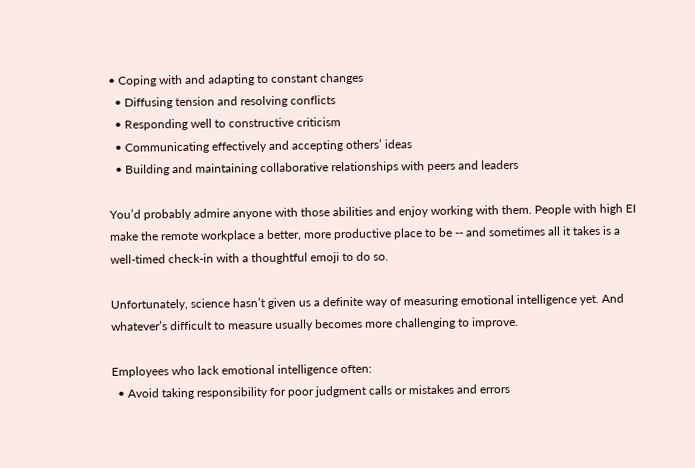• Coping with and adapting to constant changes
  • Diffusing tension and resolving conflicts
  • Responding well to constructive criticism
  • Communicating effectively and accepting others’ ideas
  • Building and maintaining collaborative relationships with peers and leaders

You’d probably admire anyone with those abilities and enjoy working with them. People with high EI make the remote workplace a better, more productive place to be -- and sometimes all it takes is a well-timed check-in with a thoughtful emoji to do so.

Unfortunately, science hasn’t given us a definite way of measuring emotional intelligence yet. And whatever’s difficult to measure usually becomes more challenging to improve.

Employees who lack emotional intelligence often:
  • Avoid taking responsibility for poor judgment calls or mistakes and errors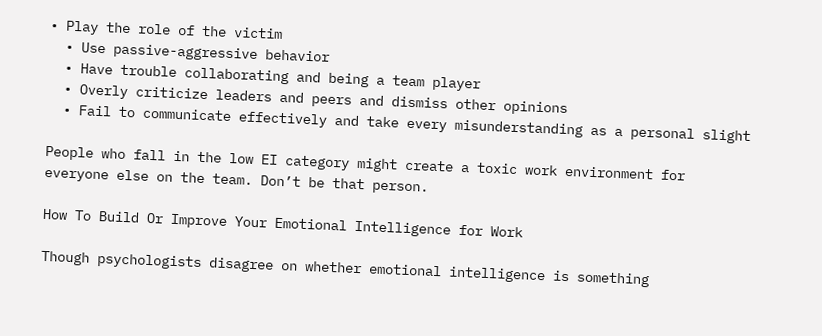• Play the role of the victim
  • Use passive-aggressive behavior
  • Have trouble collaborating and being a team player
  • Overly criticize leaders and peers and dismiss other opinions
  • Fail to communicate effectively and take every misunderstanding as a personal slight

People who fall in the low EI category might create a toxic work environment for everyone else on the team. Don’t be that person.

How To Build Or Improve Your Emotional Intelligence for Work

Though psychologists disagree on whether emotional intelligence is something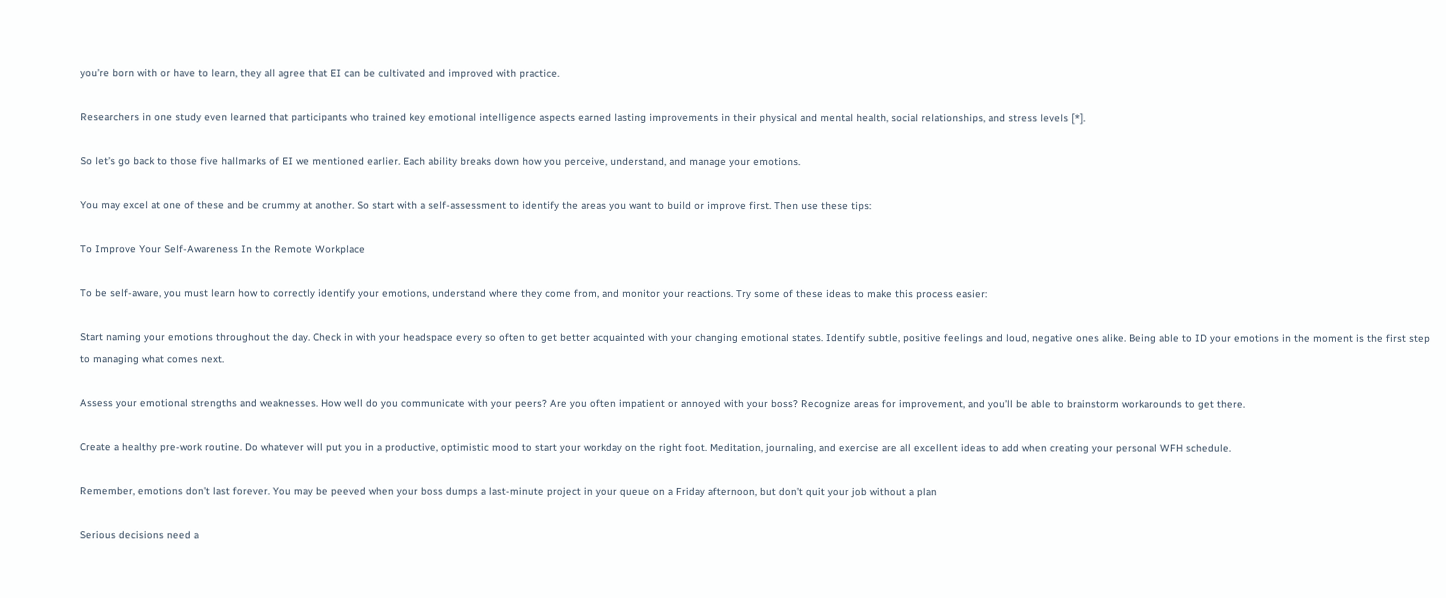you’re born with or have to learn, they all agree that EI can be cultivated and improved with practice.

Researchers in one study even learned that participants who trained key emotional intelligence aspects earned lasting improvements in their physical and mental health, social relationships, and stress levels [*].

So let’s go back to those five hallmarks of EI we mentioned earlier. Each ability breaks down how you perceive, understand, and manage your emotions.

You may excel at one of these and be crummy at another. So start with a self-assessment to identify the areas you want to build or improve first. Then use these tips:

To Improve Your Self-Awareness In the Remote Workplace

To be self-aware, you must learn how to correctly identify your emotions, understand where they come from, and monitor your reactions. Try some of these ideas to make this process easier:

Start naming your emotions throughout the day. Check in with your headspace every so often to get better acquainted with your changing emotional states. Identify subtle, positive feelings and loud, negative ones alike. Being able to ID your emotions in the moment is the first step to managing what comes next.

Assess your emotional strengths and weaknesses. How well do you communicate with your peers? Are you often impatient or annoyed with your boss? Recognize areas for improvement, and you’ll be able to brainstorm workarounds to get there.

Create a healthy pre-work routine. Do whatever will put you in a productive, optimistic mood to start your workday on the right foot. Meditation, journaling, and exercise are all excellent ideas to add when creating your personal WFH schedule.

Remember, emotions don’t last forever. You may be peeved when your boss dumps a last-minute project in your queue on a Friday afternoon, but don’t quit your job without a plan

Serious decisions need a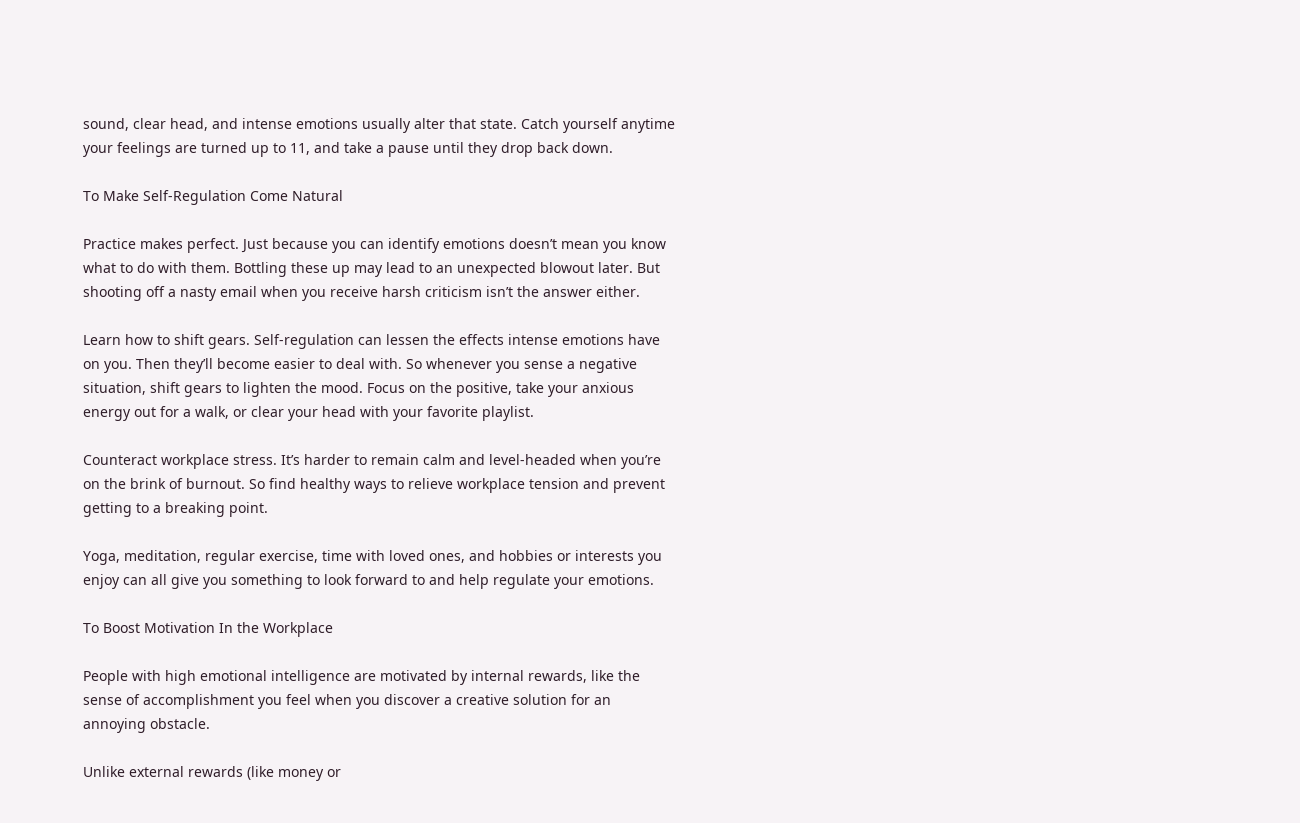sound, clear head, and intense emotions usually alter that state. Catch yourself anytime your feelings are turned up to 11, and take a pause until they drop back down.

To Make Self-Regulation Come Natural

Practice makes perfect. Just because you can identify emotions doesn’t mean you know what to do with them. Bottling these up may lead to an unexpected blowout later. But shooting off a nasty email when you receive harsh criticism isn’t the answer either.

Learn how to shift gears. Self-regulation can lessen the effects intense emotions have on you. Then they’ll become easier to deal with. So whenever you sense a negative situation, shift gears to lighten the mood. Focus on the positive, take your anxious energy out for a walk, or clear your head with your favorite playlist.

Counteract workplace stress. It’s harder to remain calm and level-headed when you’re on the brink of burnout. So find healthy ways to relieve workplace tension and prevent getting to a breaking point.

Yoga, meditation, regular exercise, time with loved ones, and hobbies or interests you enjoy can all give you something to look forward to and help regulate your emotions.

To Boost Motivation In the Workplace

People with high emotional intelligence are motivated by internal rewards, like the sense of accomplishment you feel when you discover a creative solution for an annoying obstacle.

Unlike external rewards (like money or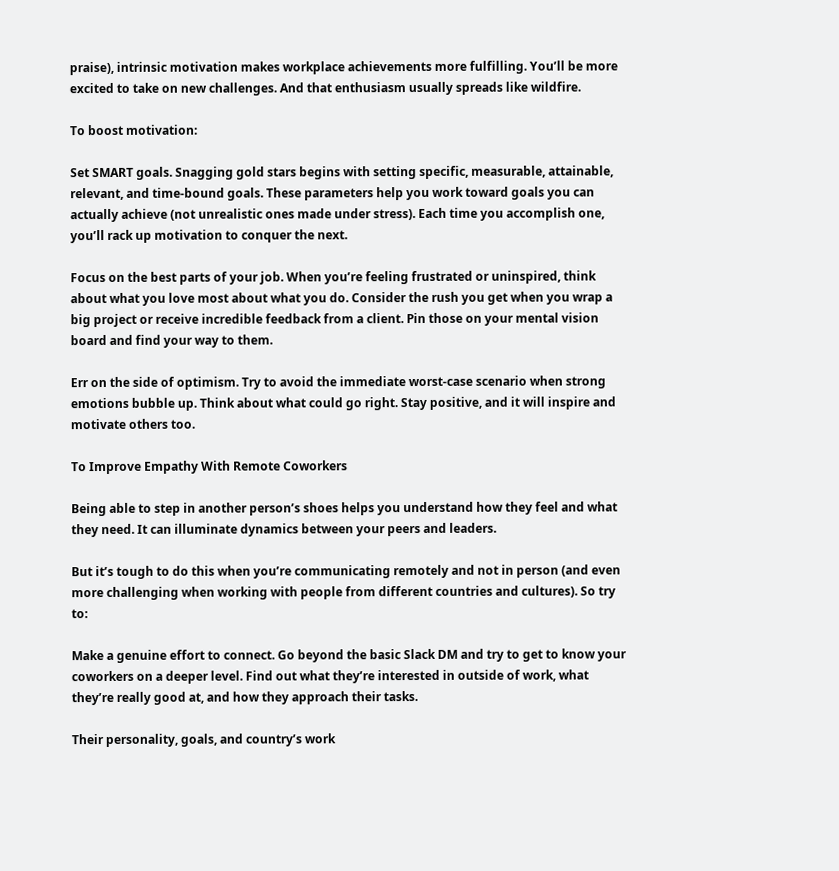praise), intrinsic motivation makes workplace achievements more fulfilling. You’ll be more excited to take on new challenges. And that enthusiasm usually spreads like wildfire.

To boost motivation:

Set SMART goals. Snagging gold stars begins with setting specific, measurable, attainable, relevant, and time-bound goals. These parameters help you work toward goals you can actually achieve (not unrealistic ones made under stress). Each time you accomplish one, you’ll rack up motivation to conquer the next.

Focus on the best parts of your job. When you’re feeling frustrated or uninspired, think about what you love most about what you do. Consider the rush you get when you wrap a big project or receive incredible feedback from a client. Pin those on your mental vision board and find your way to them.

Err on the side of optimism. Try to avoid the immediate worst-case scenario when strong emotions bubble up. Think about what could go right. Stay positive, and it will inspire and motivate others too.

To Improve Empathy With Remote Coworkers

Being able to step in another person’s shoes helps you understand how they feel and what they need. It can illuminate dynamics between your peers and leaders.

But it’s tough to do this when you’re communicating remotely and not in person (and even more challenging when working with people from different countries and cultures). So try to:

Make a genuine effort to connect. Go beyond the basic Slack DM and try to get to know your coworkers on a deeper level. Find out what they’re interested in outside of work, what they’re really good at, and how they approach their tasks.

Their personality, goals, and country’s work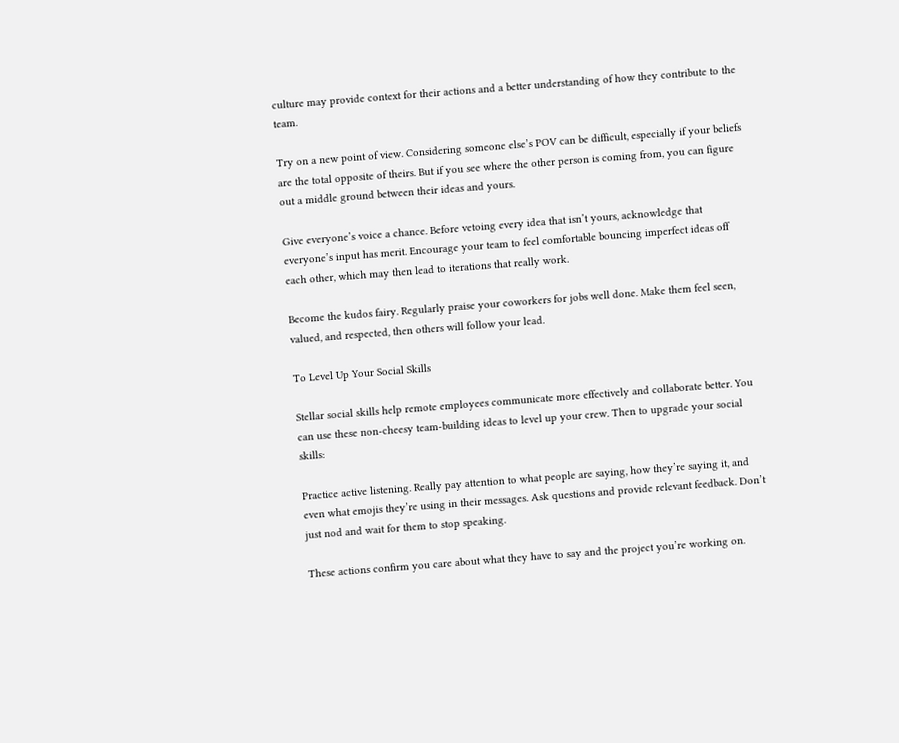culture may provide context for their actions and a better understanding of how they contribute to the team.

Try on a new point of view. Considering someone else’s POV can be difficult, especially if your beliefs are the total opposite of theirs. But if you see where the other person is coming from, you can figure out a middle ground between their ideas and yours.

Give everyone’s voice a chance. Before vetoing every idea that isn’t yours, acknowledge that everyone’s input has merit. Encourage your team to feel comfortable bouncing imperfect ideas off each other, which may then lead to iterations that really work.

Become the kudos fairy. Regularly praise your coworkers for jobs well done. Make them feel seen, valued, and respected, then others will follow your lead.

To Level Up Your Social Skills

Stellar social skills help remote employees communicate more effectively and collaborate better. You can use these non-cheesy team-building ideas to level up your crew. Then to upgrade your social skills:

Practice active listening. Really pay attention to what people are saying, how they’re saying it, and even what emojis they’re using in their messages. Ask questions and provide relevant feedback. Don’t just nod and wait for them to stop speaking.

These actions confirm you care about what they have to say and the project you’re working on.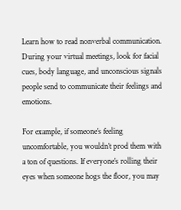Learn how to read nonverbal communication. During your virtual meetings, look for facial cues, body language, and unconscious signals people send to communicate their feelings and emotions.

For example, if someone’s feeling uncomfortable, you wouldn’t prod them with a ton of questions. If everyone’s rolling their eyes when someone hogs the floor, you may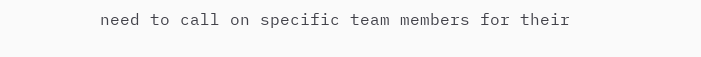need to call on specific team members for their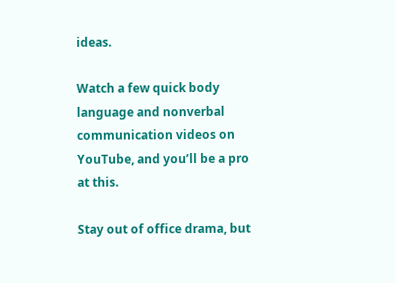ideas.

Watch a few quick body language and nonverbal communication videos on YouTube, and you’ll be a pro at this.

Stay out of office drama, but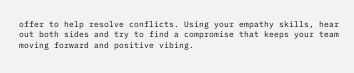offer to help resolve conflicts. Using your empathy skills, hear out both sides and try to find a compromise that keeps your team moving forward and positive vibing.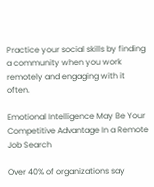Practice your social skills by finding a community when you work remotely and engaging with it often.

Emotional Intelligence May Be Your Competitive Advantage In a Remote Job Search

Over 40% of organizations say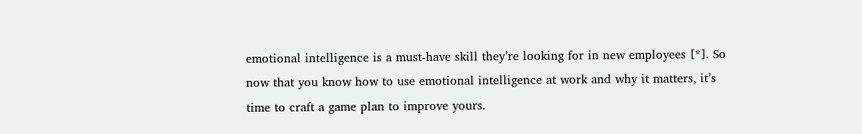emotional intelligence is a must-have skill they’re looking for in new employees [*]. So now that you know how to use emotional intelligence at work and why it matters, it’s time to craft a game plan to improve yours.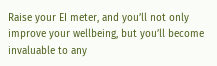Raise your EI meter, and you’ll not only improve your wellbeing, but you’ll become invaluable to any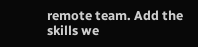remote team. Add the skills we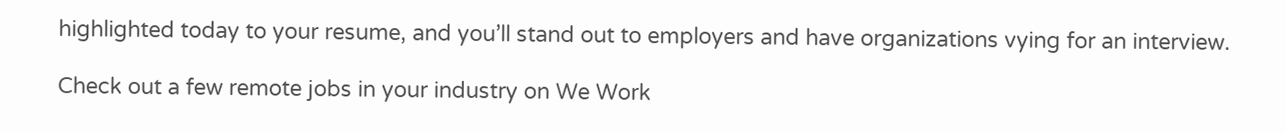highlighted today to your resume, and you’ll stand out to employers and have organizations vying for an interview.

Check out a few remote jobs in your industry on We Work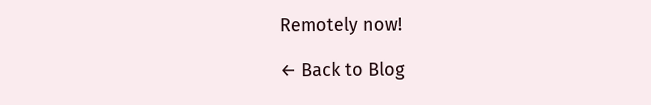Remotely now!

← Back to Blog